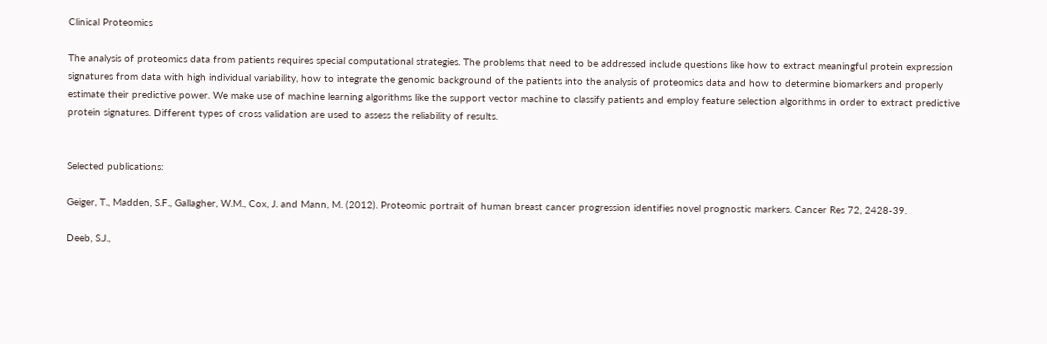Clinical Proteomics

The analysis of proteomics data from patients requires special computational strategies. The problems that need to be addressed include questions like how to extract meaningful protein expression signatures from data with high individual variability, how to integrate the genomic background of the patients into the analysis of proteomics data and how to determine biomarkers and properly estimate their predictive power. We make use of machine learning algorithms like the support vector machine to classify patients and employ feature selection algorithms in order to extract predictive protein signatures. Different types of cross validation are used to assess the reliability of results.


Selected publications:

Geiger, T., Madden, S.F., Gallagher, W.M., Cox, J. and Mann, M. (2012). Proteomic portrait of human breast cancer progression identifies novel prognostic markers. Cancer Res 72, 2428-39.

Deeb, S.J.,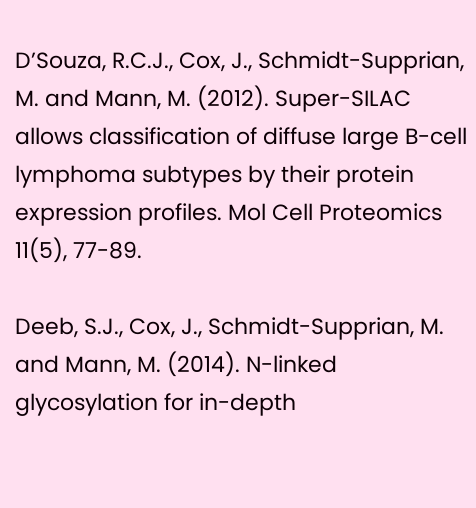D’Souza, R.C.J., Cox, J., Schmidt-Supprian, M. and Mann, M. (2012). Super-SILAC allows classification of diffuse large B-cell lymphoma subtypes by their protein expression profiles. Mol Cell Proteomics 11(5), 77-89.

Deeb, S.J., Cox, J., Schmidt-Supprian, M. and Mann, M. (2014). N-linked glycosylation for in-depth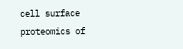cell surface proteomics of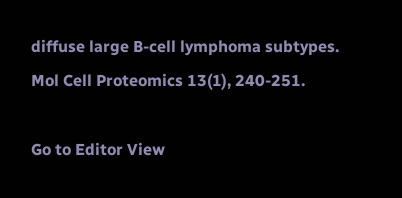diffuse large B-cell lymphoma subtypes. Mol Cell Proteomics 13(1), 240-251.

Go to Editor View